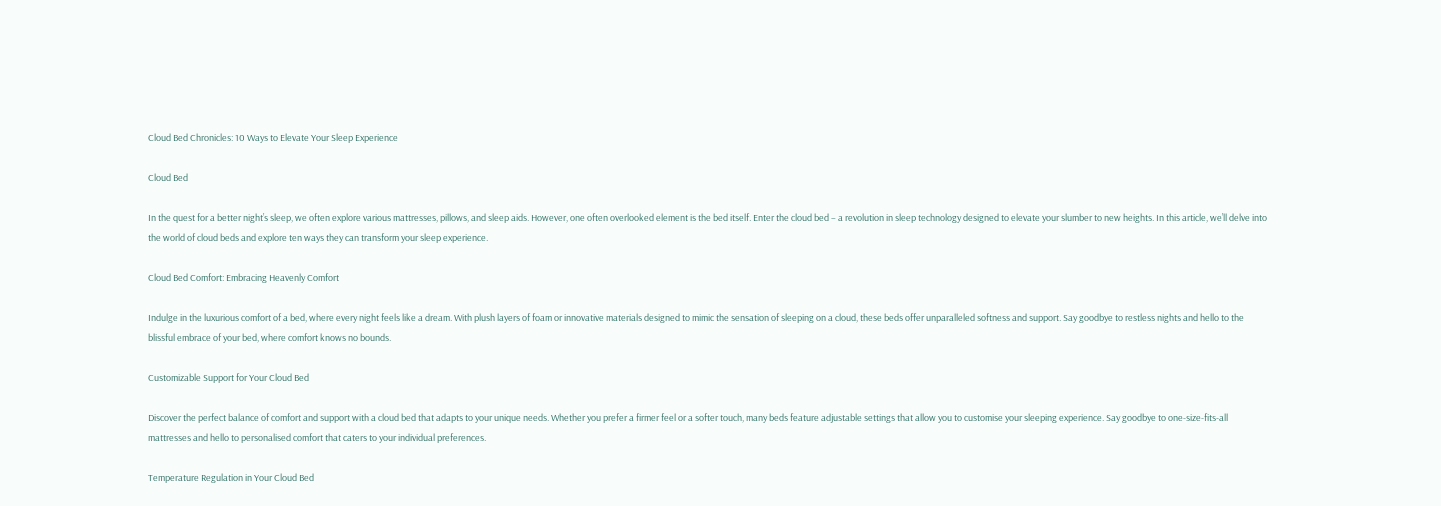Cloud Bed Chronicles: 10 Ways to Elevate Your Sleep Experience

Cloud Bed

In the quest for a better night’s sleep, we often explore various mattresses, pillows, and sleep aids. However, one often overlooked element is the bed itself. Enter the cloud bed – a revolution in sleep technology designed to elevate your slumber to new heights. In this article, we’ll delve into the world of cloud beds and explore ten ways they can transform your sleep experience.

Cloud Bed Comfort: Embracing Heavenly Comfort

Indulge in the luxurious comfort of a bed, where every night feels like a dream. With plush layers of foam or innovative materials designed to mimic the sensation of sleeping on a cloud, these beds offer unparalleled softness and support. Say goodbye to restless nights and hello to the blissful embrace of your bed, where comfort knows no bounds.

Customizable Support for Your Cloud Bed

Discover the perfect balance of comfort and support with a cloud bed that adapts to your unique needs. Whether you prefer a firmer feel or a softer touch, many beds feature adjustable settings that allow you to customise your sleeping experience. Say goodbye to one-size-fits-all mattresses and hello to personalised comfort that caters to your individual preferences.

Temperature Regulation in Your Cloud Bed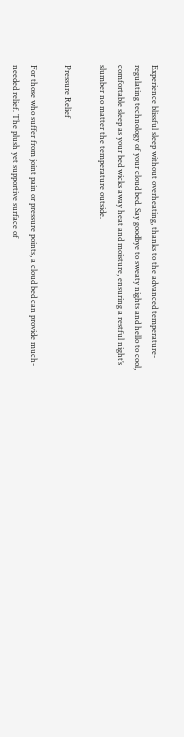Experience blissful sleep without overheating, thanks to the advanced temperature-regulating technology of your cloud bed. Say goodbye to sweaty nights and hello to cool, comfortable sleep as your bed wicks away heat and moisture, ensuring a restful night’s slumber no matter the temperature outside.

Pressure Relief

For those who suffer from joint pain or pressure points, a cloud bed can provide much-needed relief. The plush yet supportive surface of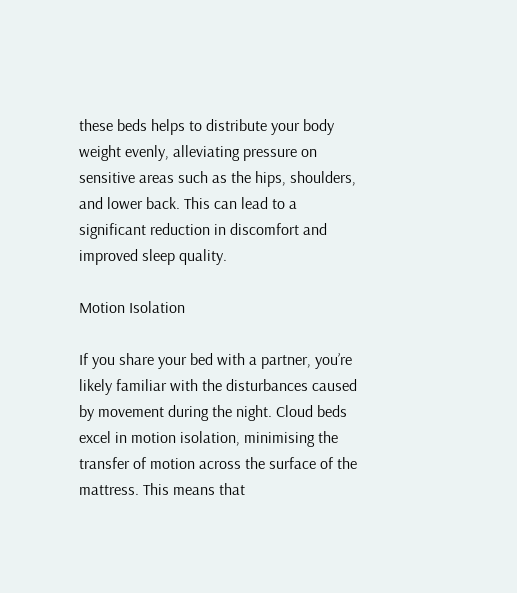these beds helps to distribute your body weight evenly, alleviating pressure on sensitive areas such as the hips, shoulders, and lower back. This can lead to a significant reduction in discomfort and improved sleep quality.

Motion Isolation

If you share your bed with a partner, you’re likely familiar with the disturbances caused by movement during the night. Cloud beds excel in motion isolation, minimising the transfer of motion across the surface of the mattress. This means that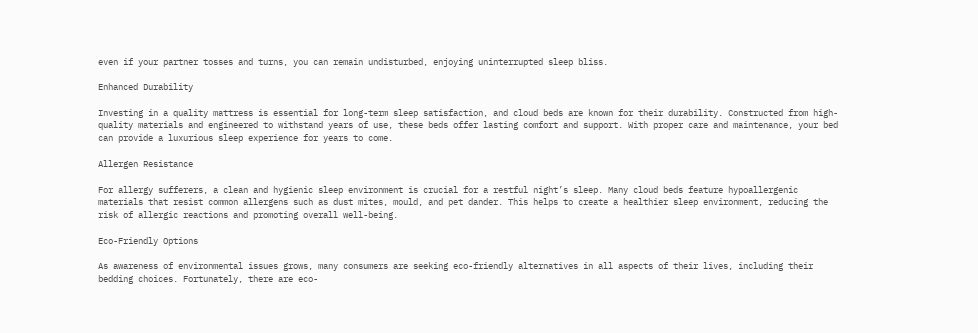even if your partner tosses and turns, you can remain undisturbed, enjoying uninterrupted sleep bliss.

Enhanced Durability

Investing in a quality mattress is essential for long-term sleep satisfaction, and cloud beds are known for their durability. Constructed from high-quality materials and engineered to withstand years of use, these beds offer lasting comfort and support. With proper care and maintenance, your bed can provide a luxurious sleep experience for years to come.

Allergen Resistance

For allergy sufferers, a clean and hygienic sleep environment is crucial for a restful night’s sleep. Many cloud beds feature hypoallergenic materials that resist common allergens such as dust mites, mould, and pet dander. This helps to create a healthier sleep environment, reducing the risk of allergic reactions and promoting overall well-being.

Eco-Friendly Options

As awareness of environmental issues grows, many consumers are seeking eco-friendly alternatives in all aspects of their lives, including their bedding choices. Fortunately, there are eco-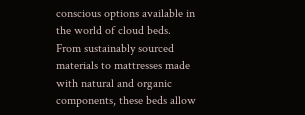conscious options available in the world of cloud beds. From sustainably sourced materials to mattresses made with natural and organic components, these beds allow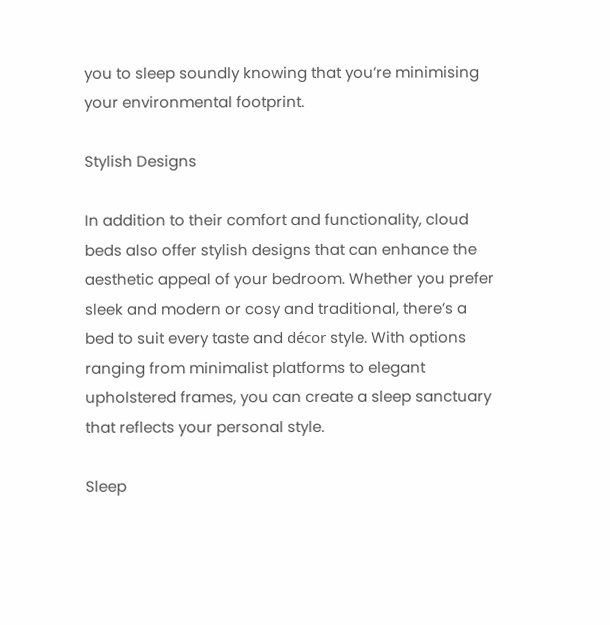you to sleep soundly knowing that you’re minimising your environmental footprint.

Stylish Designs

In addition to their comfort and functionality, cloud beds also offer stylish designs that can enhance the aesthetic appeal of your bedroom. Whether you prefer sleek and modern or cosy and traditional, there’s a bed to suit every taste and décor style. With options ranging from minimalist platforms to elegant upholstered frames, you can create a sleep sanctuary that reflects your personal style.

Sleep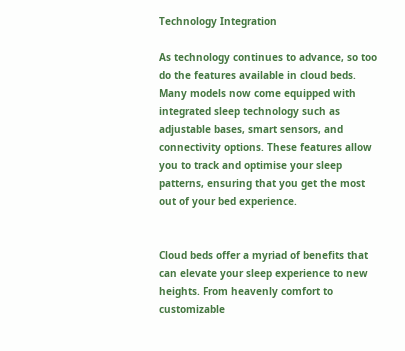Technology Integration

As technology continues to advance, so too do the features available in cloud beds. Many models now come equipped with integrated sleep technology such as adjustable bases, smart sensors, and connectivity options. These features allow you to track and optimise your sleep patterns, ensuring that you get the most out of your bed experience.


Cloud beds offer a myriad of benefits that can elevate your sleep experience to new heights. From heavenly comfort to customizable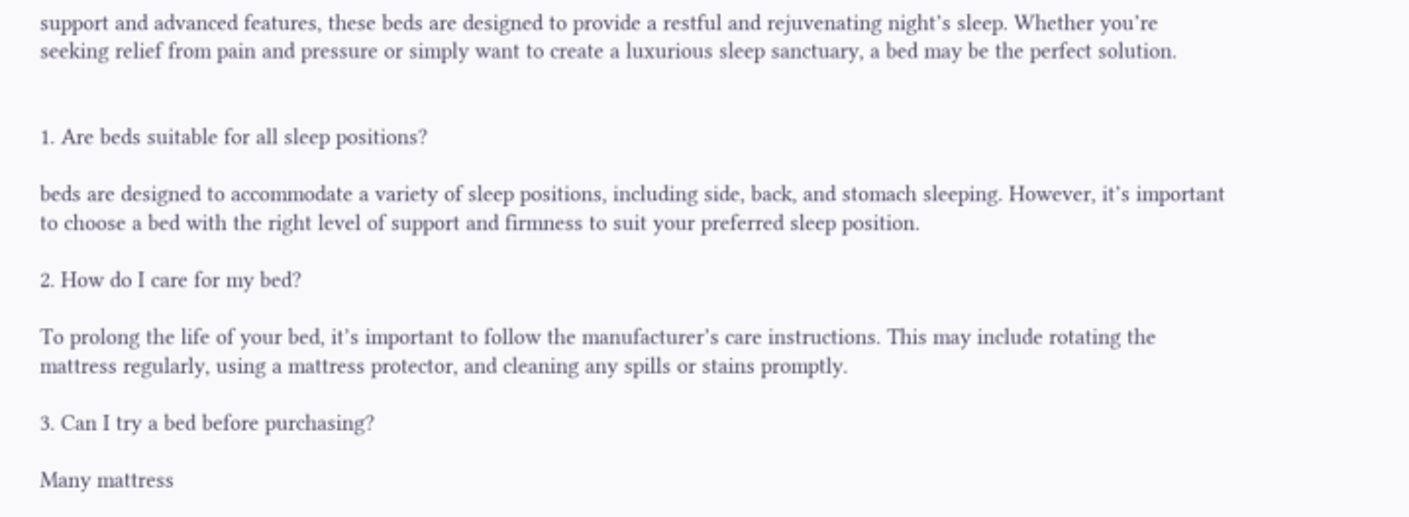support and advanced features, these beds are designed to provide a restful and rejuvenating night’s sleep. Whether you’re seeking relief from pain and pressure or simply want to create a luxurious sleep sanctuary, a bed may be the perfect solution.


1. Are beds suitable for all sleep positions?

beds are designed to accommodate a variety of sleep positions, including side, back, and stomach sleeping. However, it’s important to choose a bed with the right level of support and firmness to suit your preferred sleep position.

2. How do I care for my bed?

To prolong the life of your bed, it’s important to follow the manufacturer’s care instructions. This may include rotating the mattress regularly, using a mattress protector, and cleaning any spills or stains promptly.

3. Can I try a bed before purchasing?

Many mattress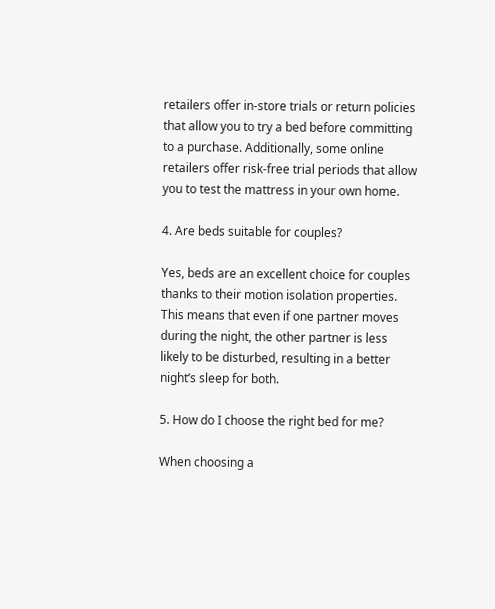retailers offer in-store trials or return policies that allow you to try a bed before committing to a purchase. Additionally, some online retailers offer risk-free trial periods that allow you to test the mattress in your own home.

4. Are beds suitable for couples?

Yes, beds are an excellent choice for couples thanks to their motion isolation properties. This means that even if one partner moves during the night, the other partner is less likely to be disturbed, resulting in a better night’s sleep for both.

5. How do I choose the right bed for me?

When choosing a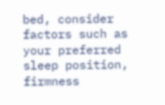bed, consider factors such as your preferred sleep position, firmness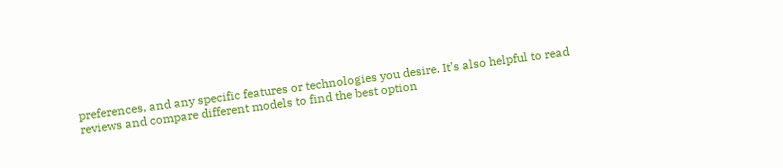preferences, and any specific features or technologies you desire. It’s also helpful to read reviews and compare different models to find the best option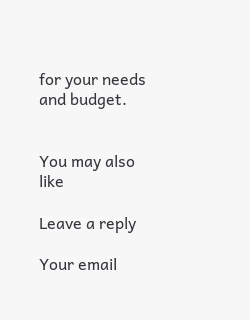for your needs and budget.


You may also like

Leave a reply

Your email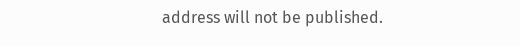address will not be published.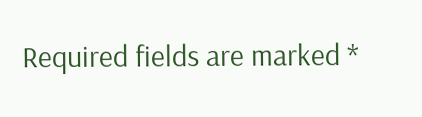Required fields are marked *